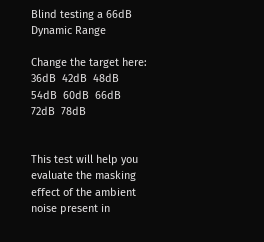Blind testing a 66dB Dynamic Range

Change the target here:  36dB  42dB  48dB  54dB  60dB  66dB  72dB  78dB


This test will help you evaluate the masking effect of the ambient noise present in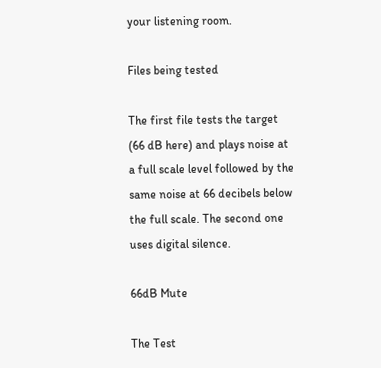your listening room.

Files being tested

The first file tests the target (66 dB here) and plays noise at a full scale level followed by the same noise at 66 decibels below the full scale. The second one uses digital silence.

66dB Mute

The Test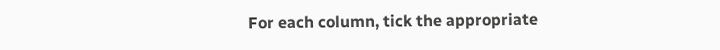For each column, tick the appropriate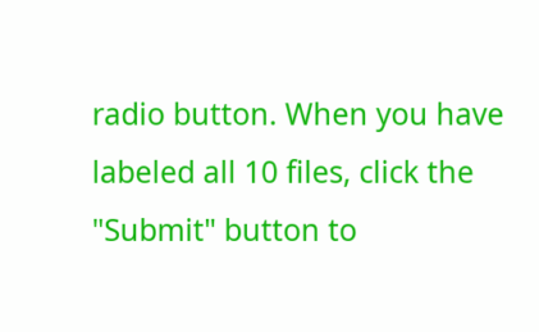radio button. When you have labeled all 10 files, click the "Submit" button to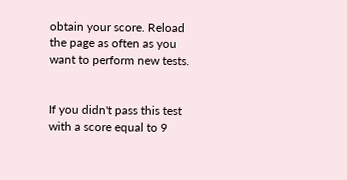obtain your score. Reload the page as often as you want to perform new tests.


If you didn't pass this test with a score equal to 9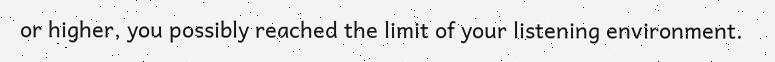or higher, you possibly reached the limit of your listening environment.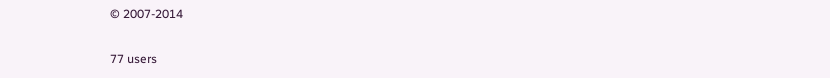© 2007-2014

77 users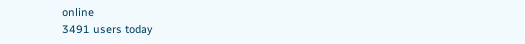online
3491 users today